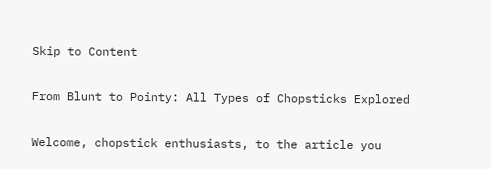Skip to Content

From Blunt to Pointy: All Types of Chopsticks Explored

Welcome, chopstick enthusiasts, to the article you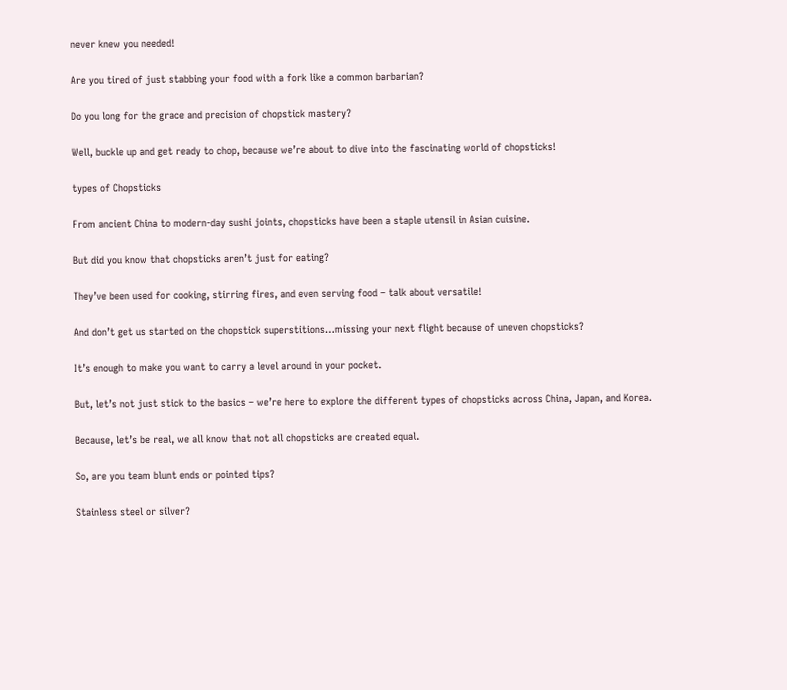never knew you needed!

Are you tired of just stabbing your food with a fork like a common barbarian?

Do you long for the grace and precision of chopstick mastery?

Well, buckle up and get ready to chop, because we’re about to dive into the fascinating world of chopsticks!

types of Chopsticks

From ancient China to modern-day sushi joints, chopsticks have been a staple utensil in Asian cuisine.

But did you know that chopsticks aren’t just for eating?

They’ve been used for cooking, stirring fires, and even serving food – talk about versatile!

And don’t get us started on the chopstick superstitions…missing your next flight because of uneven chopsticks?

It’s enough to make you want to carry a level around in your pocket.

But, let’s not just stick to the basics – we’re here to explore the different types of chopsticks across China, Japan, and Korea.

Because, let’s be real, we all know that not all chopsticks are created equal.

So, are you team blunt ends or pointed tips?

Stainless steel or silver?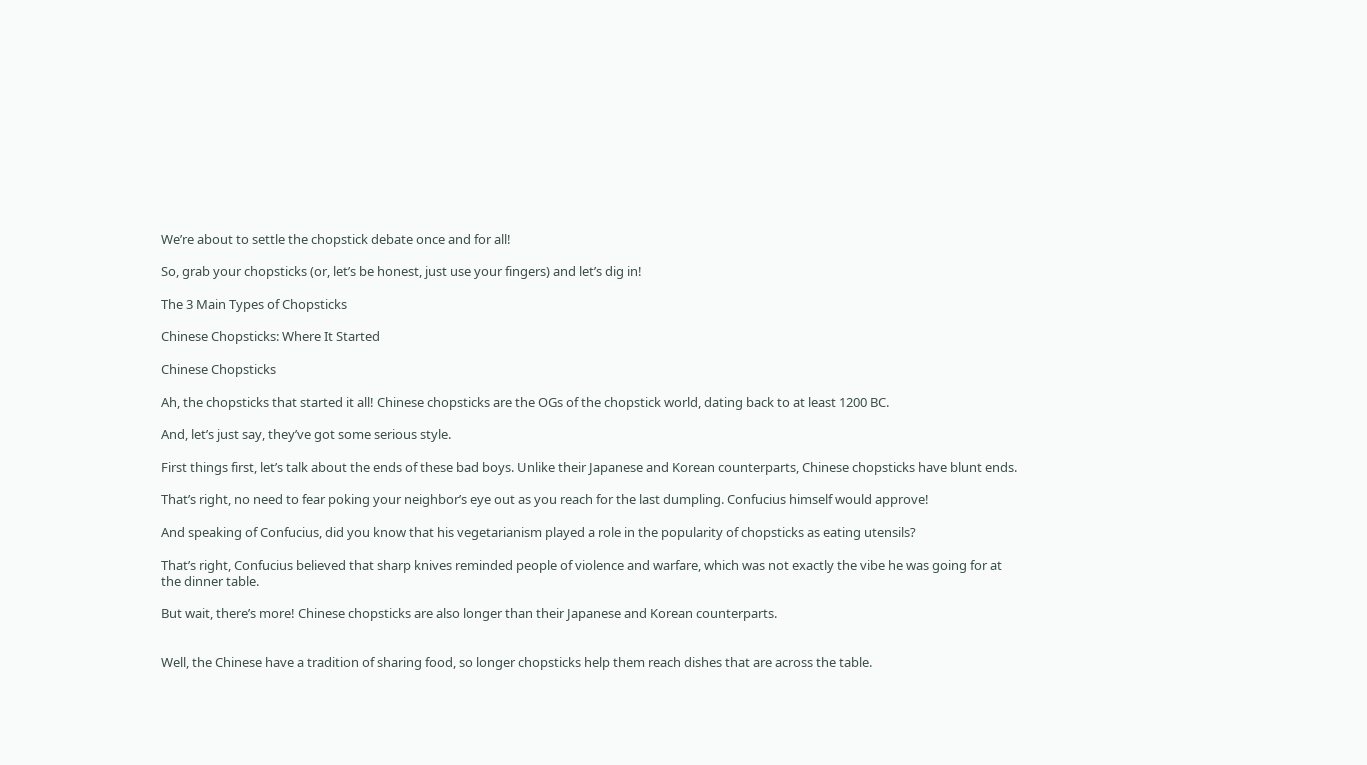We’re about to settle the chopstick debate once and for all!

So, grab your chopsticks (or, let’s be honest, just use your fingers) and let’s dig in!

The 3 Main Types of Chopsticks

Chinese Chopsticks: Where It Started

Chinese Chopsticks

Ah, the chopsticks that started it all! Chinese chopsticks are the OGs of the chopstick world, dating back to at least 1200 BC.

And, let’s just say, they’ve got some serious style.

First things first, let’s talk about the ends of these bad boys. Unlike their Japanese and Korean counterparts, Chinese chopsticks have blunt ends.

That’s right, no need to fear poking your neighbor’s eye out as you reach for the last dumpling. Confucius himself would approve!

And speaking of Confucius, did you know that his vegetarianism played a role in the popularity of chopsticks as eating utensils?

That’s right, Confucius believed that sharp knives reminded people of violence and warfare, which was not exactly the vibe he was going for at the dinner table.

But wait, there’s more! Chinese chopsticks are also longer than their Japanese and Korean counterparts.


Well, the Chinese have a tradition of sharing food, so longer chopsticks help them reach dishes that are across the table.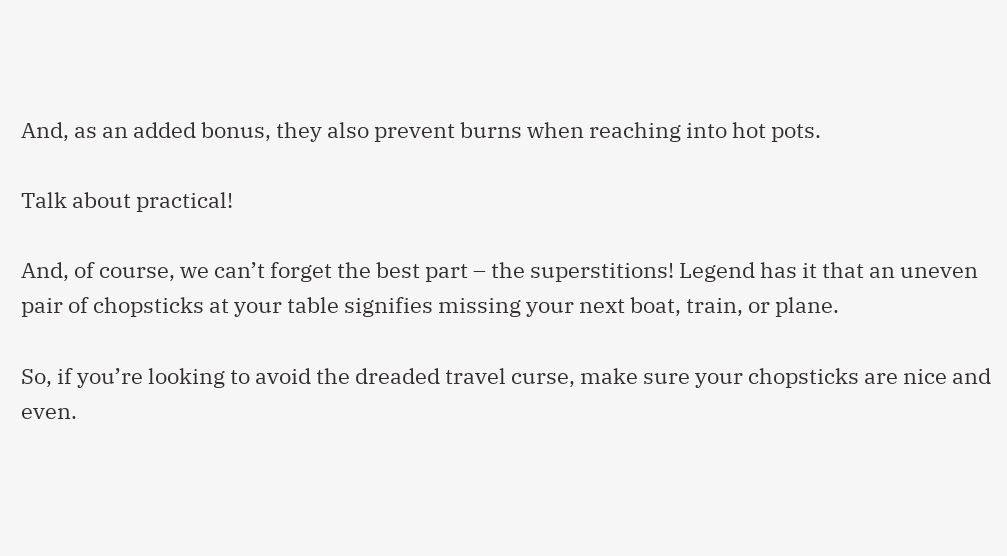And, as an added bonus, they also prevent burns when reaching into hot pots.

Talk about practical!

And, of course, we can’t forget the best part – the superstitions! Legend has it that an uneven pair of chopsticks at your table signifies missing your next boat, train, or plane.

So, if you’re looking to avoid the dreaded travel curse, make sure your chopsticks are nice and even.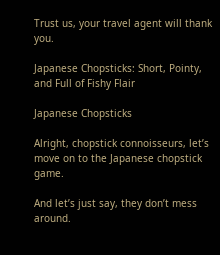Trust us, your travel agent will thank you.

Japanese Chopsticks: Short, Pointy, and Full of Fishy Flair

Japanese Chopsticks

Alright, chopstick connoisseurs, let’s move on to the Japanese chopstick game.

And let’s just say, they don’t mess around.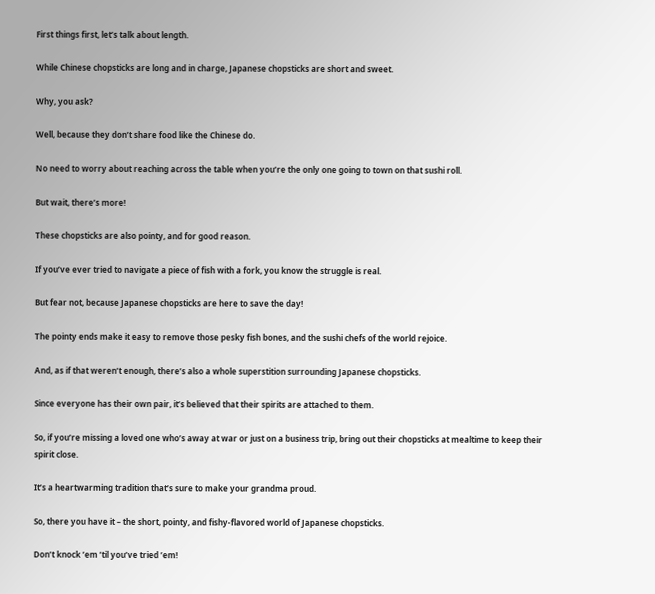First things first, let’s talk about length.

While Chinese chopsticks are long and in charge, Japanese chopsticks are short and sweet.

Why, you ask?

Well, because they don’t share food like the Chinese do.

No need to worry about reaching across the table when you’re the only one going to town on that sushi roll.

But wait, there’s more!

These chopsticks are also pointy, and for good reason.

If you’ve ever tried to navigate a piece of fish with a fork, you know the struggle is real.

But fear not, because Japanese chopsticks are here to save the day!

The pointy ends make it easy to remove those pesky fish bones, and the sushi chefs of the world rejoice.

And, as if that weren’t enough, there’s also a whole superstition surrounding Japanese chopsticks.

Since everyone has their own pair, it’s believed that their spirits are attached to them.

So, if you’re missing a loved one who’s away at war or just on a business trip, bring out their chopsticks at mealtime to keep their spirit close.

It’s a heartwarming tradition that’s sure to make your grandma proud.

So, there you have it – the short, pointy, and fishy-flavored world of Japanese chopsticks.

Don’t knock ’em ’til you’ve tried ’em!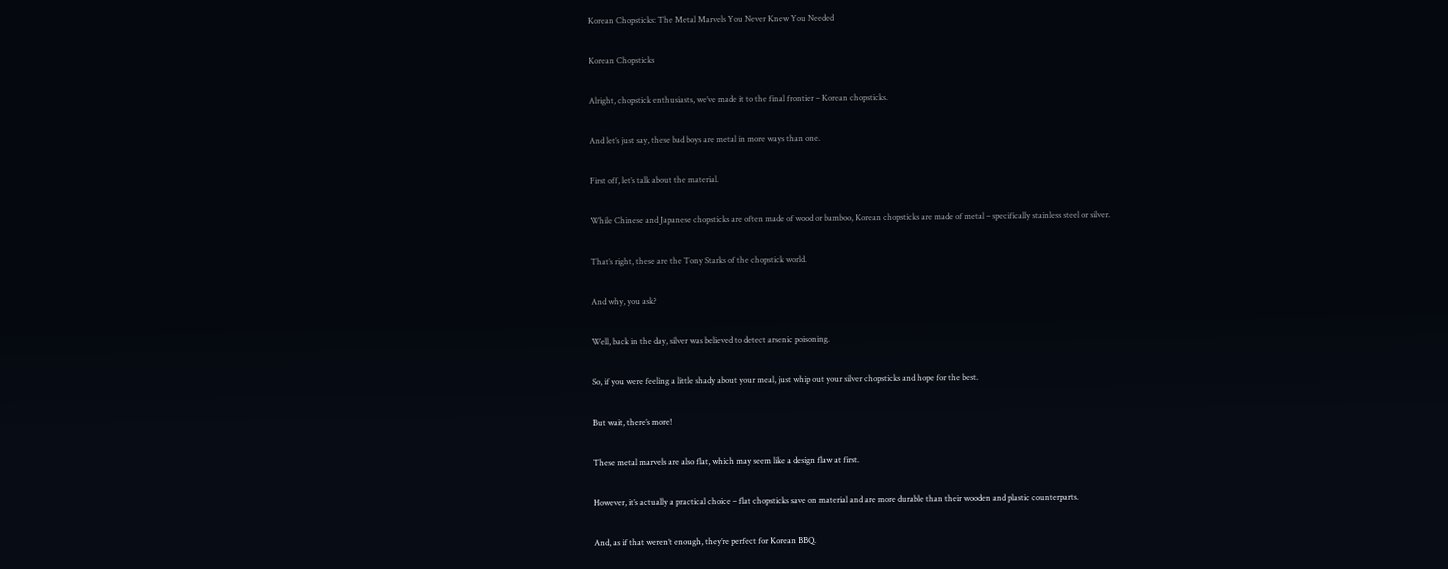Korean Chopsticks: The Metal Marvels You Never Knew You Needed

Korean Chopsticks

Alright, chopstick enthusiasts, we’ve made it to the final frontier – Korean chopsticks.

And let’s just say, these bad boys are metal in more ways than one.

First off, let’s talk about the material.

While Chinese and Japanese chopsticks are often made of wood or bamboo, Korean chopsticks are made of metal – specifically stainless steel or silver.

That’s right, these are the Tony Starks of the chopstick world.

And why, you ask?

Well, back in the day, silver was believed to detect arsenic poisoning.

So, if you were feeling a little shady about your meal, just whip out your silver chopsticks and hope for the best.

But wait, there’s more!

These metal marvels are also flat, which may seem like a design flaw at first.

However, it’s actually a practical choice – flat chopsticks save on material and are more durable than their wooden and plastic counterparts.

And, as if that weren’t enough, they’re perfect for Korean BBQ.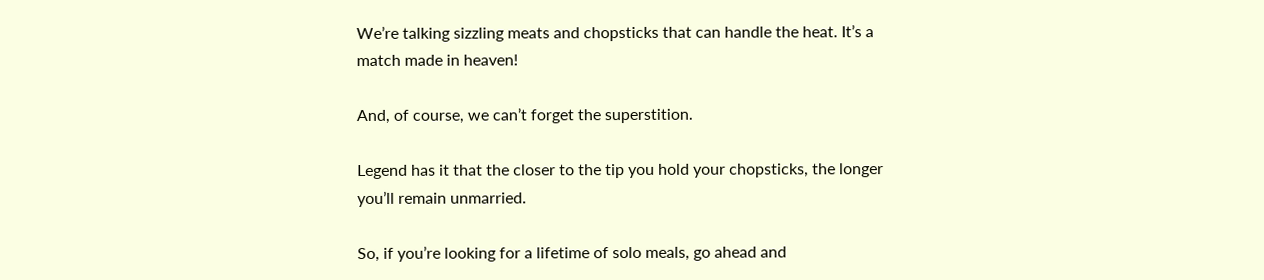We’re talking sizzling meats and chopsticks that can handle the heat. It’s a match made in heaven!

And, of course, we can’t forget the superstition.

Legend has it that the closer to the tip you hold your chopsticks, the longer you’ll remain unmarried.

So, if you’re looking for a lifetime of solo meals, go ahead and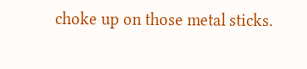choke up on those metal sticks.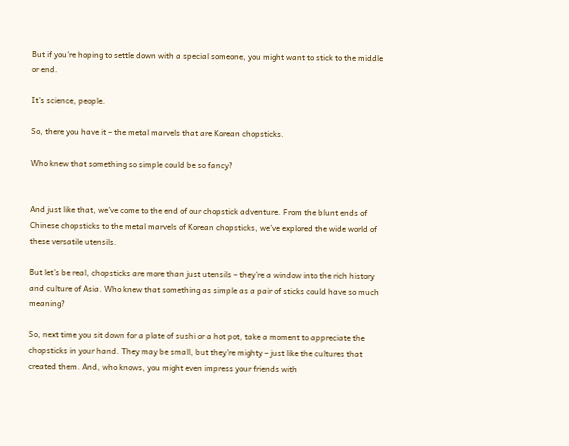But if you’re hoping to settle down with a special someone, you might want to stick to the middle or end.

It’s science, people.

So, there you have it – the metal marvels that are Korean chopsticks.

Who knew that something so simple could be so fancy?


And just like that, we’ve come to the end of our chopstick adventure. From the blunt ends of Chinese chopsticks to the metal marvels of Korean chopsticks, we’ve explored the wide world of these versatile utensils.

But let’s be real, chopsticks are more than just utensils – they’re a window into the rich history and culture of Asia. Who knew that something as simple as a pair of sticks could have so much meaning?

So, next time you sit down for a plate of sushi or a hot pot, take a moment to appreciate the chopsticks in your hand. They may be small, but they’re mighty – just like the cultures that created them. And, who knows, you might even impress your friends with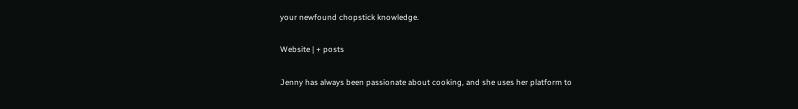your newfound chopstick knowledge.

Website | + posts

Jenny has always been passionate about cooking, and she uses her platform to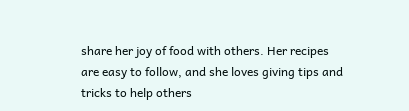share her joy of food with others. Her recipes are easy to follow, and she loves giving tips and tricks to help others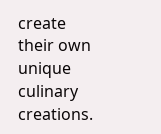create their own unique culinary creations.